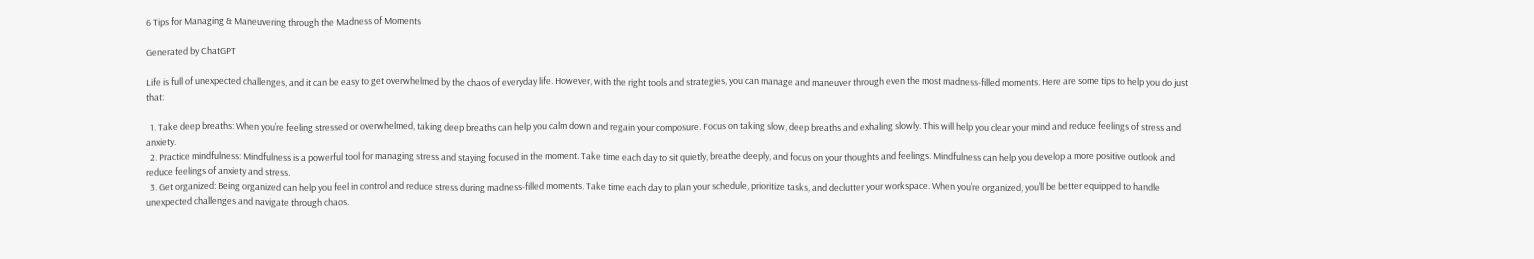6 Tips for Managing & Maneuvering through the Madness of Moments

Generated by ChatGPT

Life is full of unexpected challenges, and it can be easy to get overwhelmed by the chaos of everyday life. However, with the right tools and strategies, you can manage and maneuver through even the most madness-filled moments. Here are some tips to help you do just that:

  1. Take deep breaths: When you’re feeling stressed or overwhelmed, taking deep breaths can help you calm down and regain your composure. Focus on taking slow, deep breaths and exhaling slowly. This will help you clear your mind and reduce feelings of stress and anxiety.
  2. Practice mindfulness: Mindfulness is a powerful tool for managing stress and staying focused in the moment. Take time each day to sit quietly, breathe deeply, and focus on your thoughts and feelings. Mindfulness can help you develop a more positive outlook and reduce feelings of anxiety and stress.
  3. Get organized: Being organized can help you feel in control and reduce stress during madness-filled moments. Take time each day to plan your schedule, prioritize tasks, and declutter your workspace. When you’re organized, you’ll be better equipped to handle unexpected challenges and navigate through chaos.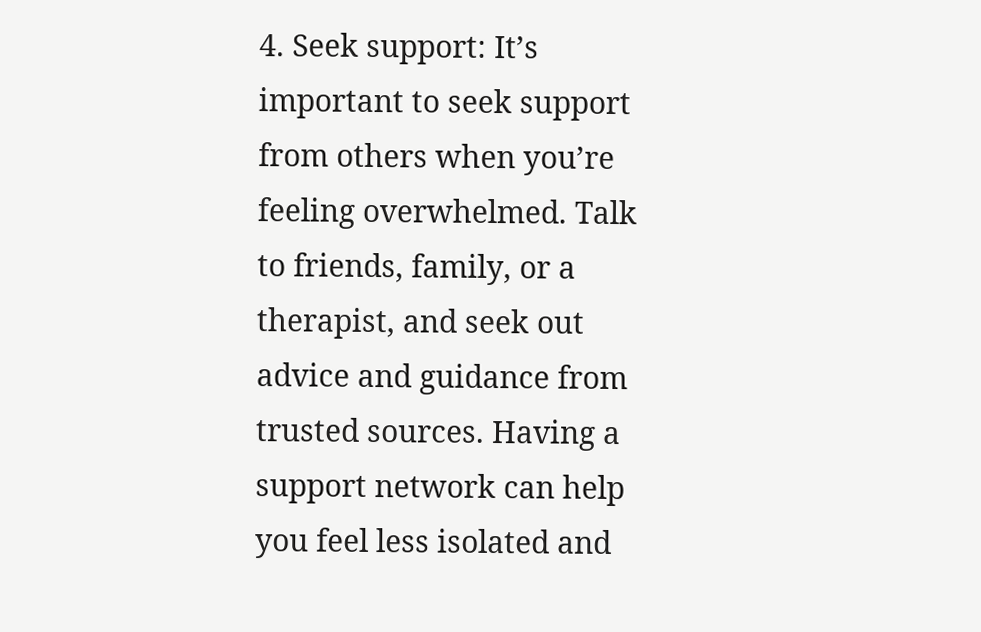4. Seek support: It’s important to seek support from others when you’re feeling overwhelmed. Talk to friends, family, or a therapist, and seek out advice and guidance from trusted sources. Having a support network can help you feel less isolated and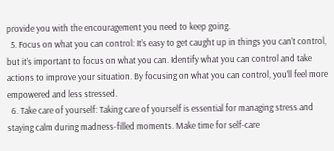provide you with the encouragement you need to keep going.
  5. Focus on what you can control: It’s easy to get caught up in things you can’t control, but it’s important to focus on what you can. Identify what you can control and take actions to improve your situation. By focusing on what you can control, you’ll feel more empowered and less stressed.
  6. Take care of yourself: Taking care of yourself is essential for managing stress and staying calm during madness-filled moments. Make time for self-care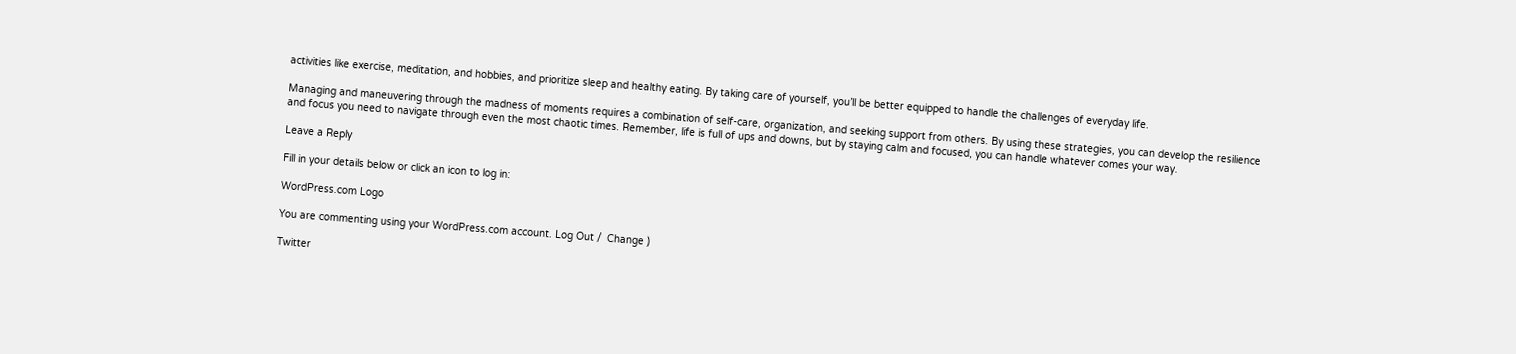activities like exercise, meditation, and hobbies, and prioritize sleep and healthy eating. By taking care of yourself, you’ll be better equipped to handle the challenges of everyday life.

Managing and maneuvering through the madness of moments requires a combination of self-care, organization, and seeking support from others. By using these strategies, you can develop the resilience and focus you need to navigate through even the most chaotic times. Remember, life is full of ups and downs, but by staying calm and focused, you can handle whatever comes your way.

Leave a Reply

Fill in your details below or click an icon to log in:

WordPress.com Logo

You are commenting using your WordPress.com account. Log Out /  Change )

Twitter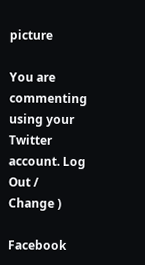picture

You are commenting using your Twitter account. Log Out /  Change )

Facebook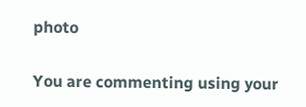photo

You are commenting using your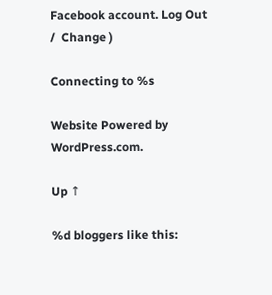Facebook account. Log Out /  Change )

Connecting to %s

Website Powered by WordPress.com.

Up ↑

%d bloggers like this: